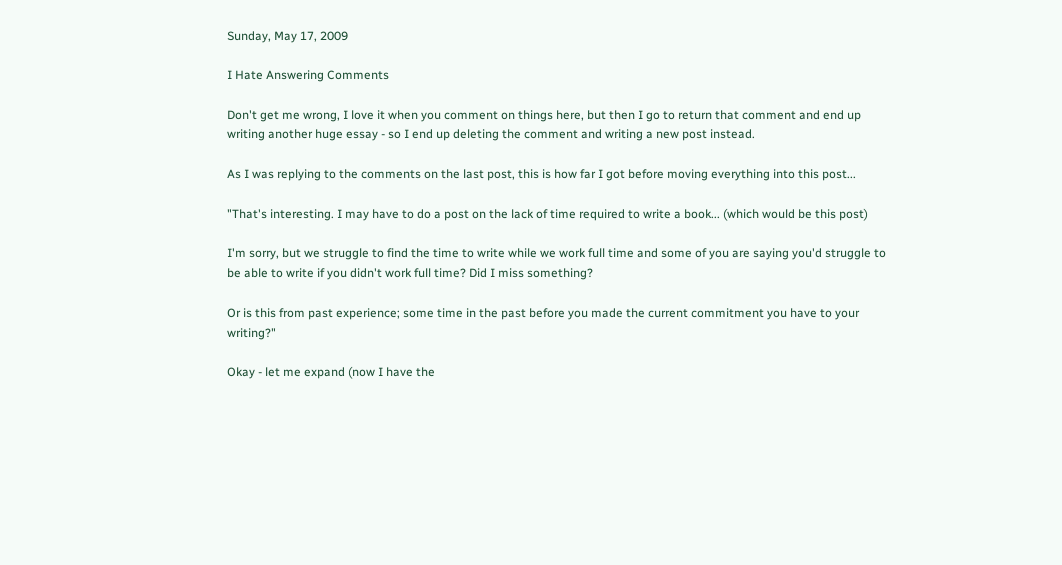Sunday, May 17, 2009

I Hate Answering Comments

Don't get me wrong, I love it when you comment on things here, but then I go to return that comment and end up writing another huge essay - so I end up deleting the comment and writing a new post instead.

As I was replying to the comments on the last post, this is how far I got before moving everything into this post...

"That's interesting. I may have to do a post on the lack of time required to write a book... (which would be this post)

I'm sorry, but we struggle to find the time to write while we work full time and some of you are saying you'd struggle to be able to write if you didn't work full time? Did I miss something?

Or is this from past experience; some time in the past before you made the current commitment you have to your writing?"

Okay - let me expand (now I have the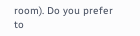room). Do you prefer to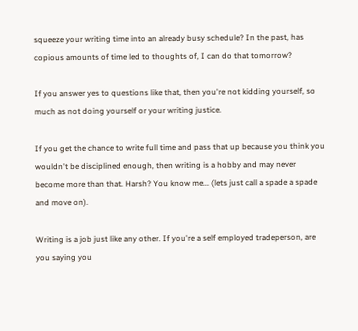squeeze your writing time into an already busy schedule? In the past, has copious amounts of time led to thoughts of, I can do that tomorrow?

If you answer yes to questions like that, then you're not kidding yourself, so much as not doing yourself or your writing justice.

If you get the chance to write full time and pass that up because you think you wouldn't be disciplined enough, then writing is a hobby and may never become more than that. Harsh? You know me... (lets just call a spade a spade and move on).

Writing is a job just like any other. If you're a self employed tradeperson, are you saying you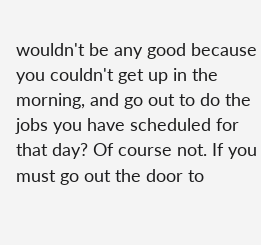wouldn't be any good because you couldn't get up in the morning, and go out to do the jobs you have scheduled for that day? Of course not. If you must go out the door to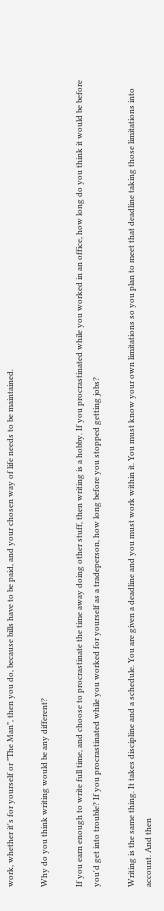work, whether it's for yourself or "The Man", then you do, because bills have to be paid, and your chosen way of life needs to be maintained.

Why do you think writing would be any different?

If you earn enough to write full time, and choose to procrastinate the time away doing other stuff, then writing is a hobby. If you procrastinated while you worked in an office, how long do you think it would be before you'd get into trouble? If you procrastinated while you worked for yourself as a tradeperson, how long before you stopped getting jobs?

Writing is the same thing. It takes discipline and a schedule. You are given a deadline and you must work within it. You must know your own limitations so you plan to meet that deadline taking those limitations into account. And then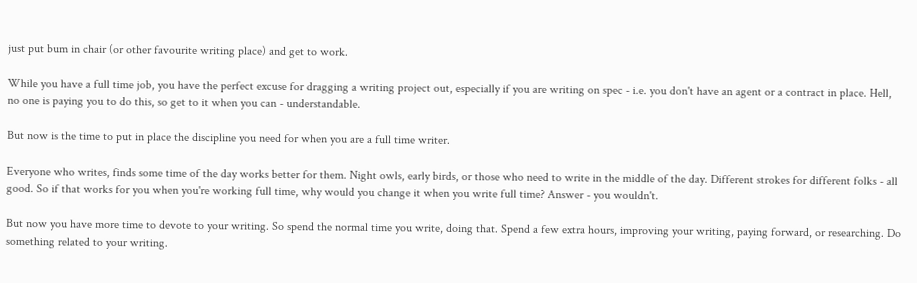just put bum in chair (or other favourite writing place) and get to work.

While you have a full time job, you have the perfect excuse for dragging a writing project out, especially if you are writing on spec - i.e. you don't have an agent or a contract in place. Hell, no one is paying you to do this, so get to it when you can - understandable.

But now is the time to put in place the discipline you need for when you are a full time writer.

Everyone who writes, finds some time of the day works better for them. Night owls, early birds, or those who need to write in the middle of the day. Different strokes for different folks - all good. So if that works for you when you're working full time, why would you change it when you write full time? Answer - you wouldn't.

But now you have more time to devote to your writing. So spend the normal time you write, doing that. Spend a few extra hours, improving your writing, paying forward, or researching. Do something related to your writing.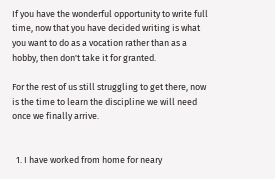If you have the wonderful opportunity to write full time, now that you have decided writing is what you want to do as a vocation rather than as a hobby, then don't take it for granted.

For the rest of us still struggling to get there, now is the time to learn the discipline we will need once we finally arrive.


  1. I have worked from home for neary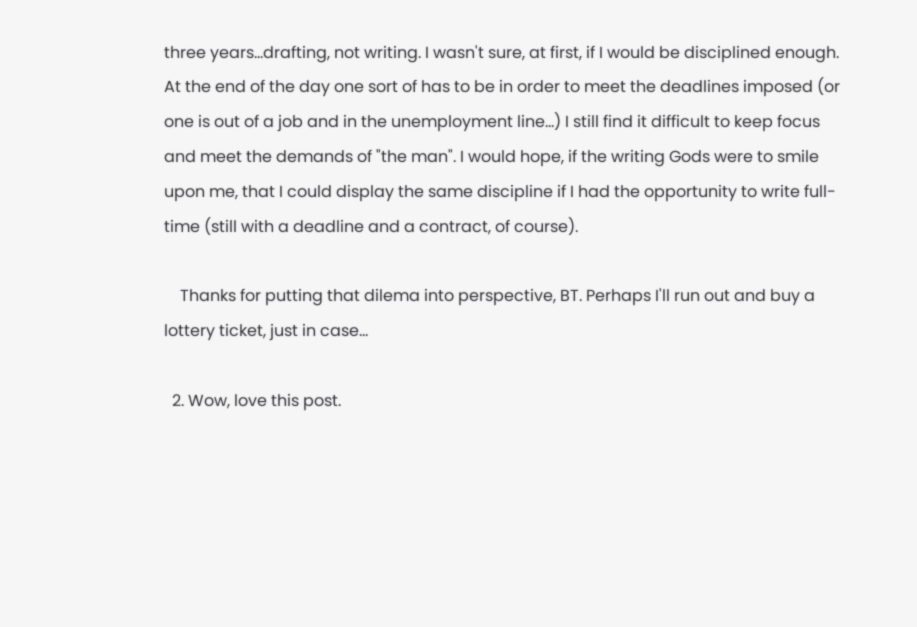three years...drafting, not writing. I wasn't sure, at first, if I would be disciplined enough. At the end of the day one sort of has to be in order to meet the deadlines imposed (or one is out of a job and in the unemployment line...) I still find it difficult to keep focus and meet the demands of "the man". I would hope, if the writing Gods were to smile upon me, that I could display the same discipline if I had the opportunity to write full-time (still with a deadline and a contract, of course).

    Thanks for putting that dilema into perspective, BT. Perhaps I'll run out and buy a lottery ticket, just in case...

  2. Wow, love this post.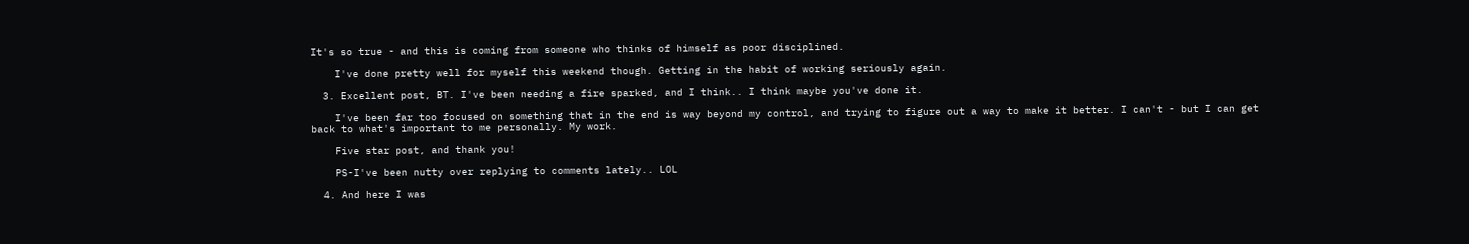It's so true - and this is coming from someone who thinks of himself as poor disciplined.

    I've done pretty well for myself this weekend though. Getting in the habit of working seriously again.

  3. Excellent post, BT. I've been needing a fire sparked, and I think.. I think maybe you've done it.

    I've been far too focused on something that in the end is way beyond my control, and trying to figure out a way to make it better. I can't - but I can get back to what's important to me personally. My work.

    Five star post, and thank you!

    PS-I've been nutty over replying to comments lately.. LOL

  4. And here I was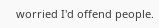worried I'd offend people.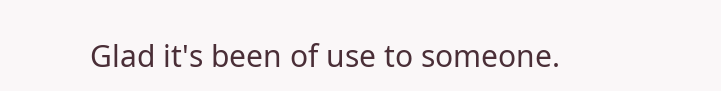Glad it's been of use to someone.